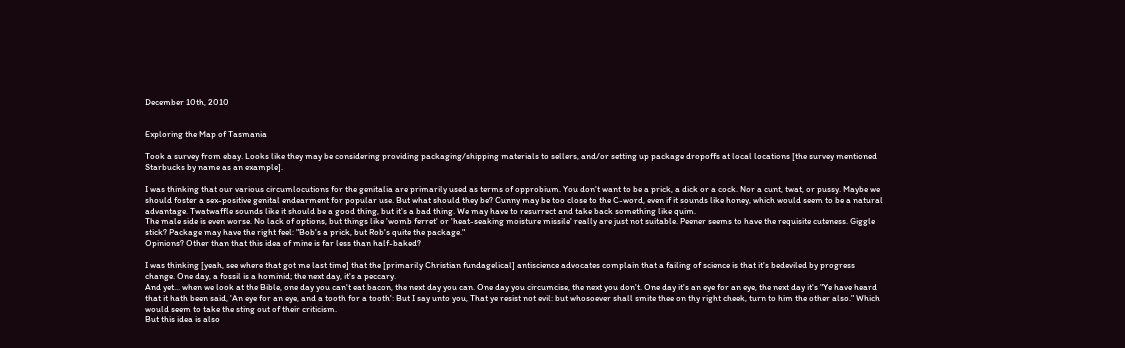December 10th, 2010


Exploring the Map of Tasmania

Took a survey from ebay. Looks like they may be considering providing packaging/shipping materials to sellers, and/or setting up package dropoffs at local locations [the survey mentioned Starbucks by name as an example].

I was thinking that our various circumlocutions for the genitalia are primarily used as terms of opprobium. You don't want to be a prick, a dick or a cock. Nor a cunt, twat, or pussy. Maybe we should foster a sex-positive genital endearment for popular use. But what should they be? Cunny may be too close to the C-word, even if it sounds like honey, which would seem to be a natural advantage. Twatwaffle sounds like it should be a good thing, but it's a bad thing. We may have to resurrect and take back something like quim.
The male side is even worse. No lack of options, but things like 'womb ferret' or 'heat-seaking moisture missile' really are just not suitable. Peener seems to have the requisite cuteness. Giggle stick? Package may have the right feel: "Bob's a prick, but Rob's quite the package."
Opinions? Other than that this idea of mine is far less than half-baked?

I was thinking [yeah, see where that got me last time] that the [primarily Christian fundagelical] antiscience advocates complain that a failing of science is that it's bedeviled by progress change. One day, a fossil is a hominid; the next day, it's a peccary.
And yet... when we look at the Bible, one day you can't eat bacon, the next day you can. One day you circumcise, the next you don't. One day it's an eye for an eye, the next day it's "Ye have heard that it hath been said, 'An eye for an eye, and a tooth for a tooth': But I say unto you, That ye resist not evil: but whosoever shall smite thee on thy right cheek, turn to him the other also." Which would seem to take the sting out of their criticism.
But this idea is also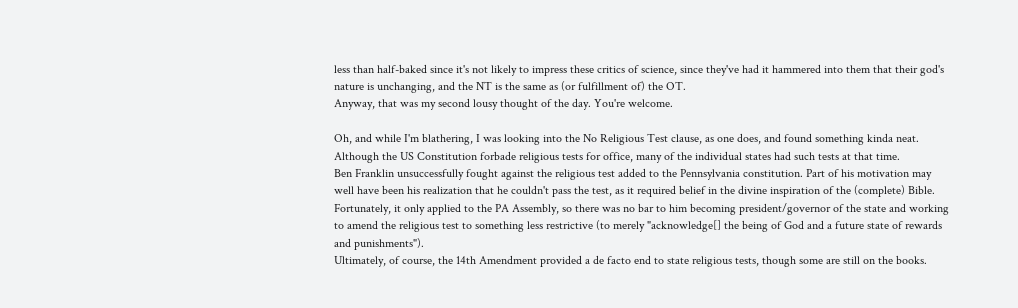less than half-baked since it's not likely to impress these critics of science, since they've had it hammered into them that their god's nature is unchanging, and the NT is the same as (or fulfillment of) the OT.
Anyway, that was my second lousy thought of the day. You're welcome.

Oh, and while I'm blathering, I was looking into the No Religious Test clause, as one does, and found something kinda neat. Although the US Constitution forbade religious tests for office, many of the individual states had such tests at that time.
Ben Franklin unsuccessfully fought against the religious test added to the Pennsylvania constitution. Part of his motivation may well have been his realization that he couldn't pass the test, as it required belief in the divine inspiration of the (complete) Bible.
Fortunately, it only applied to the PA Assembly, so there was no bar to him becoming president/governor of the state and working to amend the religious test to something less restrictive (to merely "acknowledge[] the being of God and a future state of rewards and punishments").
Ultimately, of course, the 14th Amendment provided a de facto end to state religious tests, though some are still on the books.